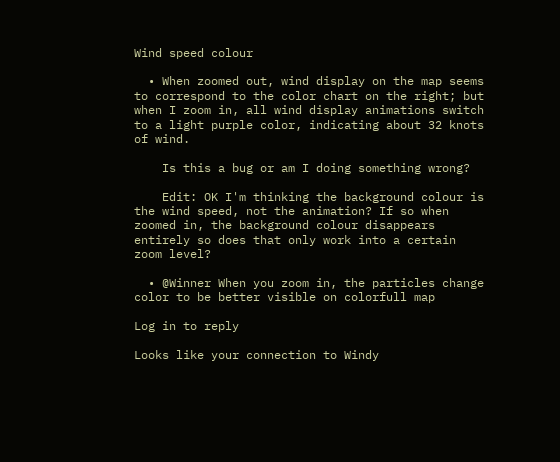Wind speed colour

  • When zoomed out, wind display on the map seems to correspond to the color chart on the right; but when I zoom in, all wind display animations switch to a light purple color, indicating about 32 knots of wind.

    Is this a bug or am I doing something wrong?

    Edit: OK I'm thinking the background colour is the wind speed, not the animation? If so when zoomed in, the background colour disappears entirely so does that only work into a certain zoom level?

  • @Winner When you zoom in, the particles change color to be better visible on colorfull map

Log in to reply

Looks like your connection to Windy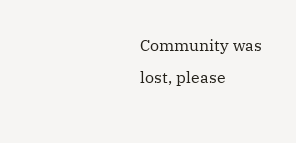Community was lost, please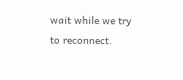wait while we try to reconnect.